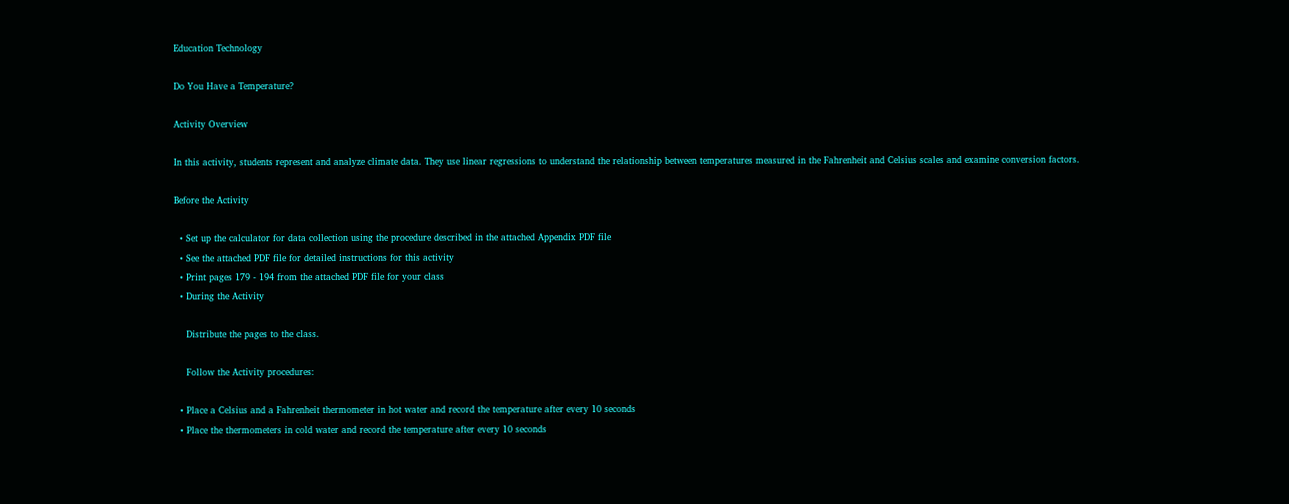Education Technology

Do You Have a Temperature?

Activity Overview

In this activity, students represent and analyze climate data. They use linear regressions to understand the relationship between temperatures measured in the Fahrenheit and Celsius scales and examine conversion factors.

Before the Activity

  • Set up the calculator for data collection using the procedure described in the attached Appendix PDF file
  • See the attached PDF file for detailed instructions for this activity
  • Print pages 179 - 194 from the attached PDF file for your class
  • During the Activity

    Distribute the pages to the class.

    Follow the Activity procedures:

  • Place a Celsius and a Fahrenheit thermometer in hot water and record the temperature after every 10 seconds
  • Place the thermometers in cold water and record the temperature after every 10 seconds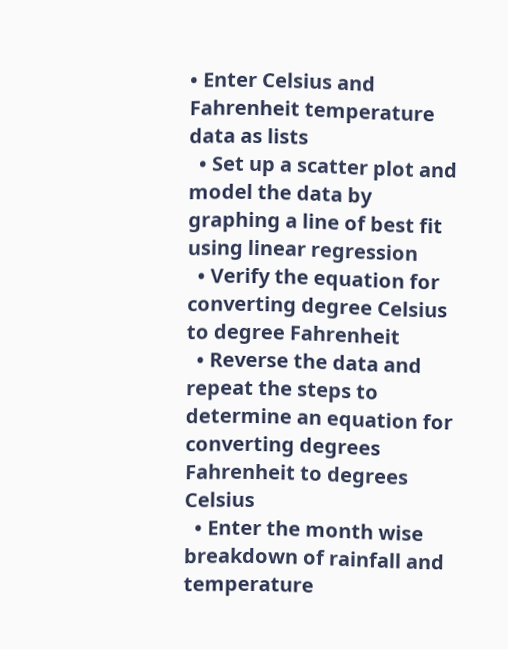• Enter Celsius and Fahrenheit temperature data as lists
  • Set up a scatter plot and model the data by graphing a line of best fit using linear regression
  • Verify the equation for converting degree Celsius to degree Fahrenheit
  • Reverse the data and repeat the steps to determine an equation for converting degrees Fahrenheit to degrees Celsius
  • Enter the month wise breakdown of rainfall and temperature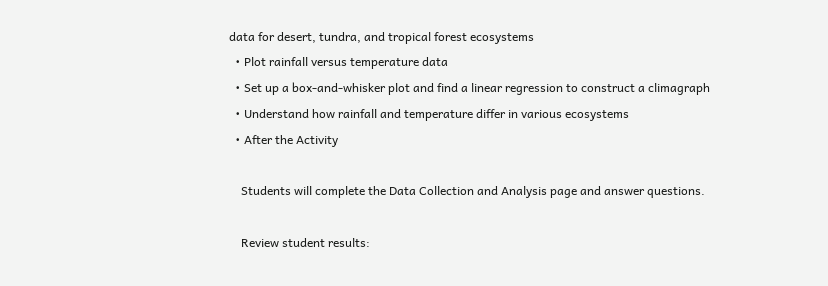data for desert, tundra, and tropical forest ecosystems
  • Plot rainfall versus temperature data
  • Set up a box-and-whisker plot and find a linear regression to construct a climagraph
  • Understand how rainfall and temperature differ in various ecosystems
  • After the Activity

    Students will complete the Data Collection and Analysis page and answer questions.

    Review student results: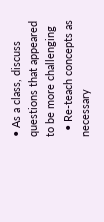• As a class, discuss questions that appeared to be more challenging
  • Re-teach concepts as necessary